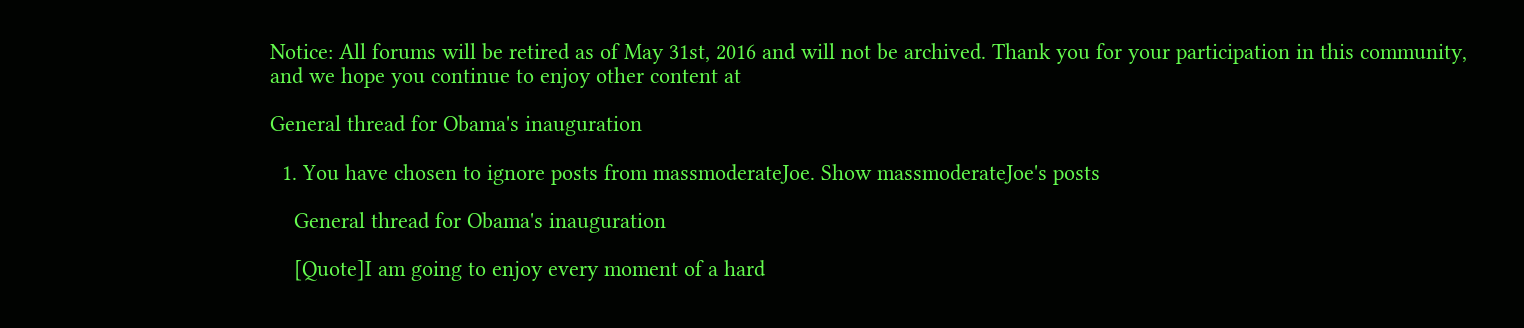Notice: All forums will be retired as of May 31st, 2016 and will not be archived. Thank you for your participation in this community, and we hope you continue to enjoy other content at

General thread for Obama's inauguration

  1. You have chosen to ignore posts from massmoderateJoe. Show massmoderateJoe's posts

    General thread for Obama's inauguration

    [Quote]I am going to enjoy every moment of a hard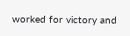worked for victory and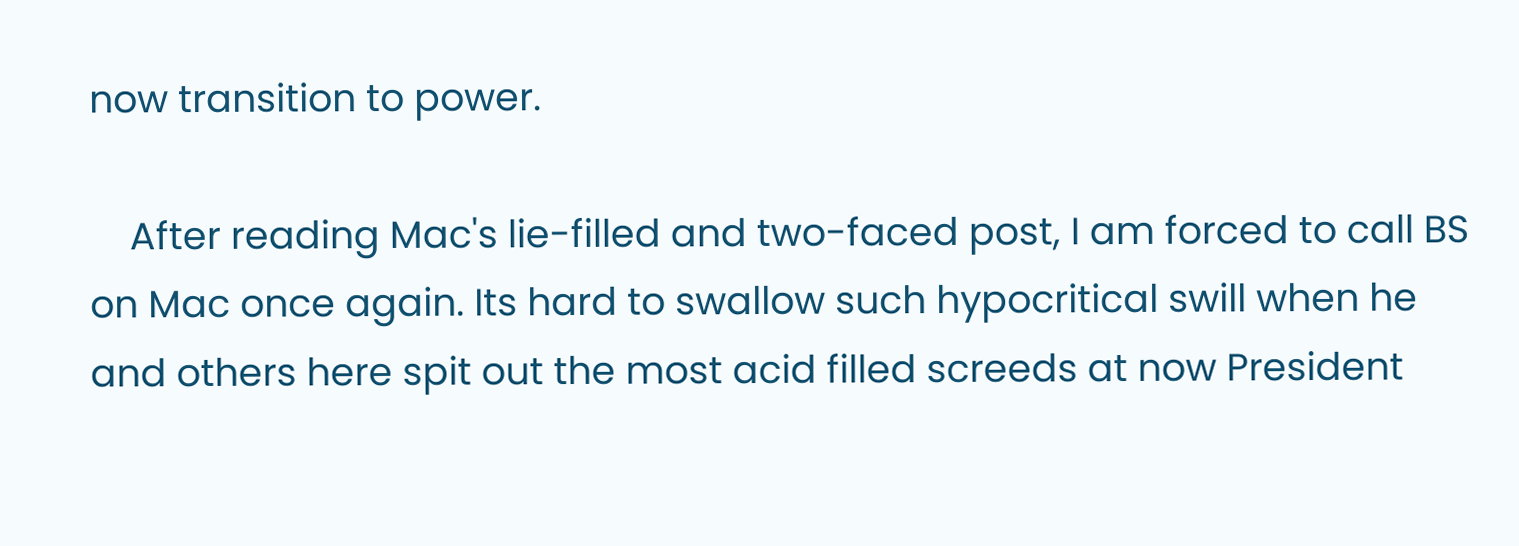now transition to power.

    After reading Mac's lie-filled and two-faced post, I am forced to call BS on Mac once again. Its hard to swallow such hypocritical swill when he and others here spit out the most acid filled screeds at now President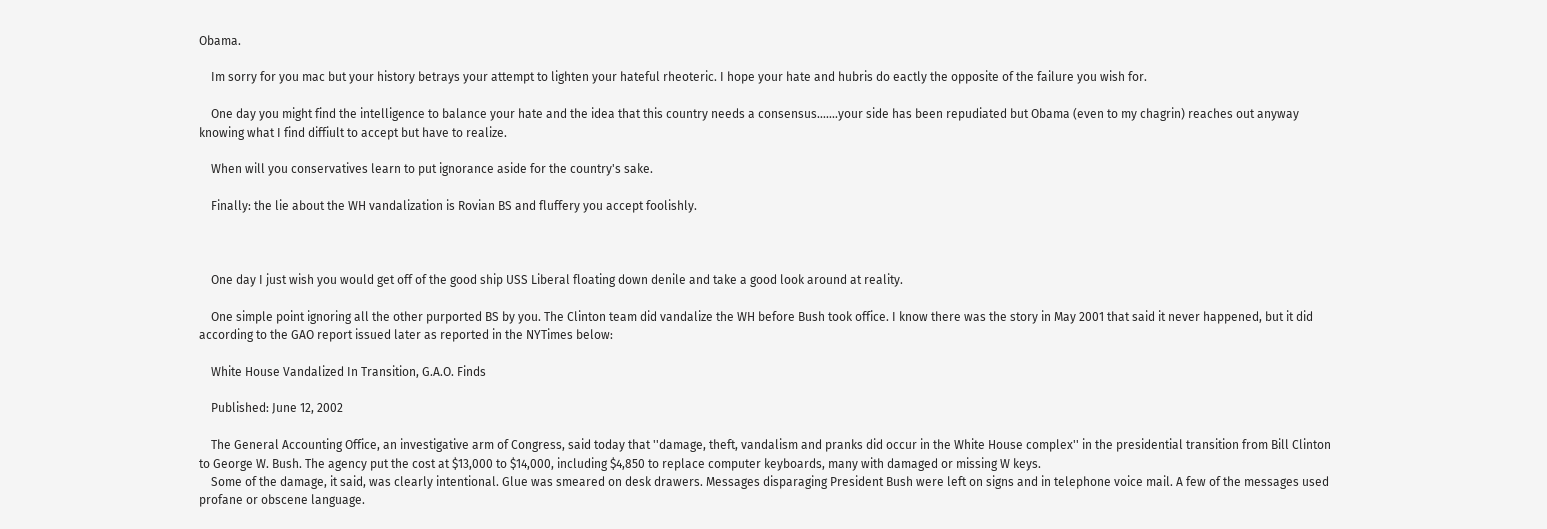Obama.

    Im sorry for you mac but your history betrays your attempt to lighten your hateful rheoteric. I hope your hate and hubris do eactly the opposite of the failure you wish for.

    One day you might find the intelligence to balance your hate and the idea that this country needs a consensus.......your side has been repudiated but Obama (even to my chagrin) reaches out anyway knowing what I find diffiult to accept but have to realize.

    When will you conservatives learn to put ignorance aside for the country's sake.

    Finally: the lie about the WH vandalization is Rovian BS and fluffery you accept foolishly.



    One day I just wish you would get off of the good ship USS Liberal floating down denile and take a good look around at reality.

    One simple point ignoring all the other purported BS by you. The Clinton team did vandalize the WH before Bush took office. I know there was the story in May 2001 that said it never happened, but it did according to the GAO report issued later as reported in the NYTimes below:

    White House Vandalized In Transition, G.A.O. Finds

    Published: June 12, 2002

    The General Accounting Office, an investigative arm of Congress, said today that ''damage, theft, vandalism and pranks did occur in the White House complex'' in the presidential transition from Bill Clinton to George W. Bush. The agency put the cost at $13,000 to $14,000, including $4,850 to replace computer keyboards, many with damaged or missing W keys.
    Some of the damage, it said, was clearly intentional. Glue was smeared on desk drawers. Messages disparaging President Bush were left on signs and in telephone voice mail. A few of the messages used profane or obscene language.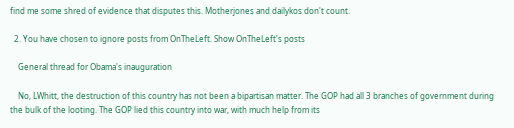find me some shred of evidence that disputes this. Motherjones and dailykos don't count.

  2. You have chosen to ignore posts from OnTheLeft. Show OnTheLeft's posts

    General thread for Obama's inauguration

    No, LWhitt, the destruction of this country has not been a bipartisan matter. The GOP had all 3 branches of government during the bulk of the looting. The GOP lied this country into war, with much help from its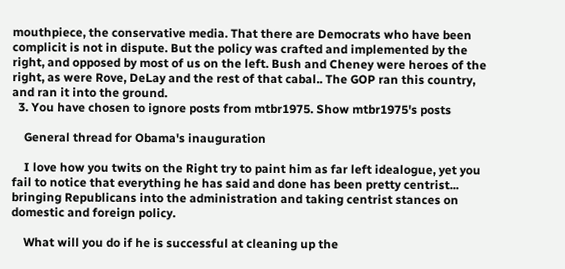mouthpiece, the conservative media. That there are Democrats who have been complicit is not in dispute. But the policy was crafted and implemented by the right, and opposed by most of us on the left. Bush and Cheney were heroes of the right, as were Rove, DeLay and the rest of that cabal.. The GOP ran this country, and ran it into the ground.
  3. You have chosen to ignore posts from mtbr1975. Show mtbr1975's posts

    General thread for Obama's inauguration

    I love how you twits on the Right try to paint him as far left idealogue, yet you fail to notice that everything he has said and done has been pretty centrist... bringing Republicans into the administration and taking centrist stances on domestic and foreign policy.

    What will you do if he is successful at cleaning up the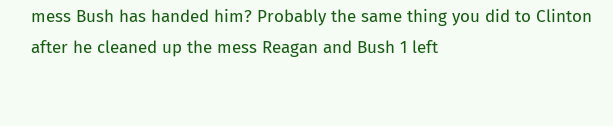mess Bush has handed him? Probably the same thing you did to Clinton after he cleaned up the mess Reagan and Bush 1 left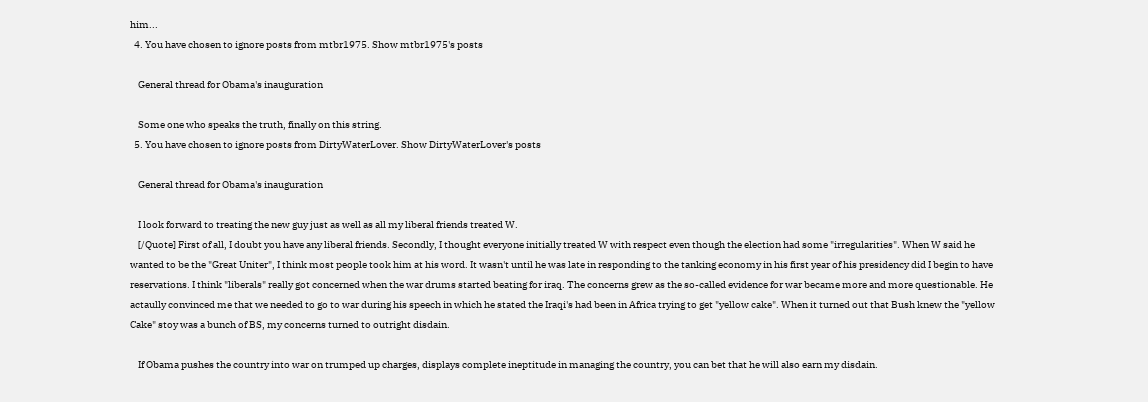him...
  4. You have chosen to ignore posts from mtbr1975. Show mtbr1975's posts

    General thread for Obama's inauguration

    Some one who speaks the truth, finally on this string.
  5. You have chosen to ignore posts from DirtyWaterLover. Show DirtyWaterLover's posts

    General thread for Obama's inauguration

    I look forward to treating the new guy just as well as all my liberal friends treated W.
    [/Quote] First of all, I doubt you have any liberal friends. Secondly, I thought everyone initially treated W with respect even though the election had some "irregularities". When W said he wanted to be the "Great Uniter", I think most people took him at his word. It wasn't until he was late in responding to the tanking economy in his first year of his presidency did I begin to have reservations. I think "liberals" really got concerned when the war drums started beating for iraq. The concerns grew as the so-called evidence for war became more and more questionable. He actaully convinced me that we needed to go to war during his speech in which he stated the Iraqi's had been in Africa trying to get "yellow cake". When it turned out that Bush knew the "yellow Cake" stoy was a bunch of BS, my concerns turned to outright disdain.

    If Obama pushes the country into war on trumped up charges, displays complete ineptitude in managing the country, you can bet that he will also earn my disdain.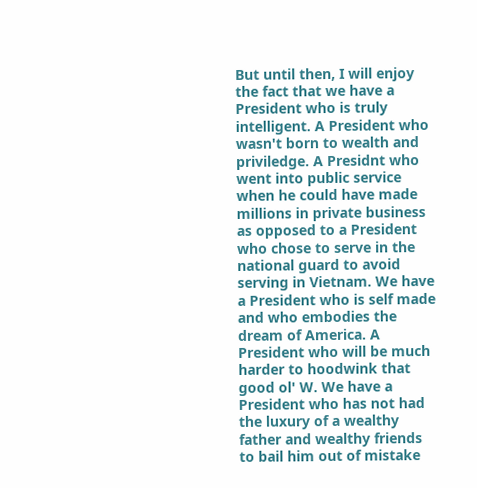But until then, I will enjoy the fact that we have a President who is truly intelligent. A President who wasn't born to wealth and priviledge. A Presidnt who went into public service when he could have made millions in private business as opposed to a President who chose to serve in the national guard to avoid serving in Vietnam. We have a President who is self made and who embodies the dream of America. A President who will be much harder to hoodwink that good ol' W. We have a President who has not had the luxury of a wealthy father and wealthy friends to bail him out of mistake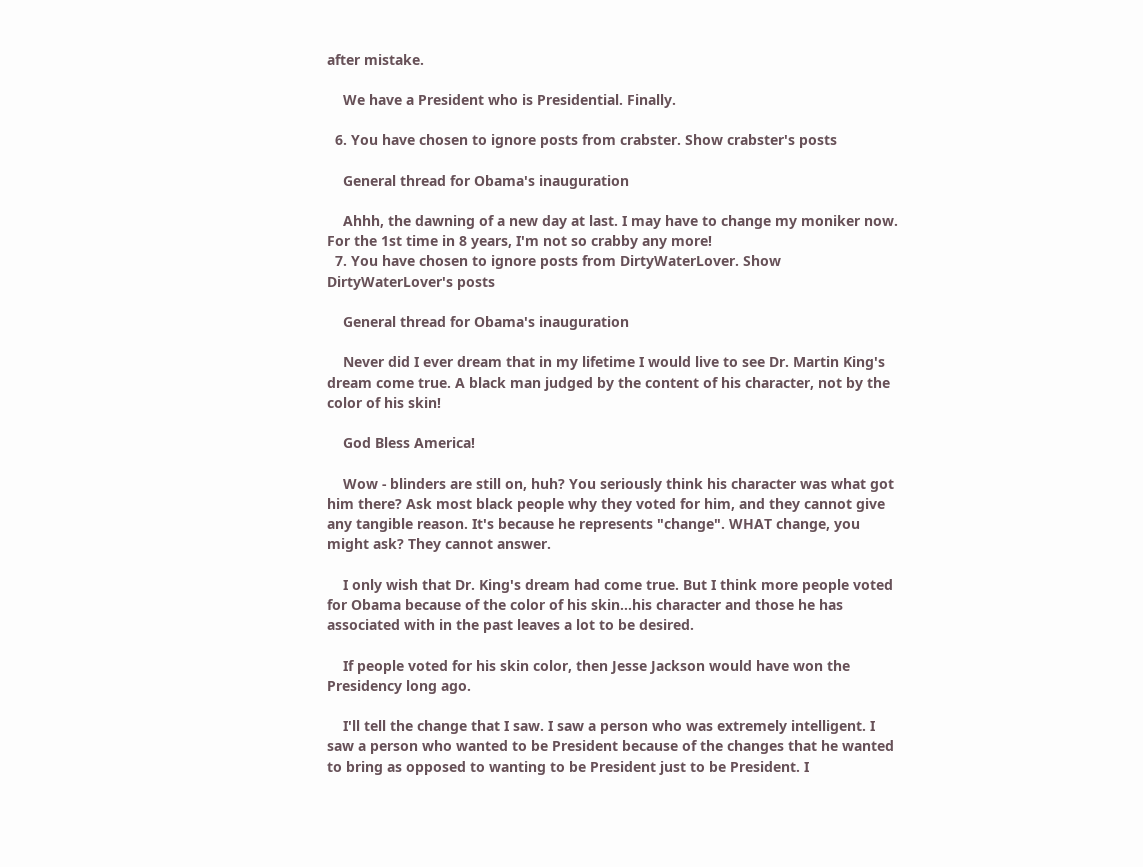after mistake.

    We have a President who is Presidential. Finally.

  6. You have chosen to ignore posts from crabster. Show crabster's posts

    General thread for Obama's inauguration

    Ahhh, the dawning of a new day at last. I may have to change my moniker now. For the 1st time in 8 years, I'm not so crabby any more!
  7. You have chosen to ignore posts from DirtyWaterLover. Show DirtyWaterLover's posts

    General thread for Obama's inauguration

    Never did I ever dream that in my lifetime I would live to see Dr. Martin King's dream come true. A black man judged by the content of his character, not by the color of his skin!

    God Bless America!

    Wow - blinders are still on, huh? You seriously think his character was what got him there? Ask most black people why they voted for him, and they cannot give any tangible reason. It's because he represents "change". WHAT change, you might ask? They cannot answer.

    I only wish that Dr. King's dream had come true. But I think more people voted for Obama because of the color of his skin...his character and those he has associated with in the past leaves a lot to be desired.

    If people voted for his skin color, then Jesse Jackson would have won the Presidency long ago.

    I'll tell the change that I saw. I saw a person who was extremely intelligent. I saw a person who wanted to be President because of the changes that he wanted to bring as opposed to wanting to be President just to be President. I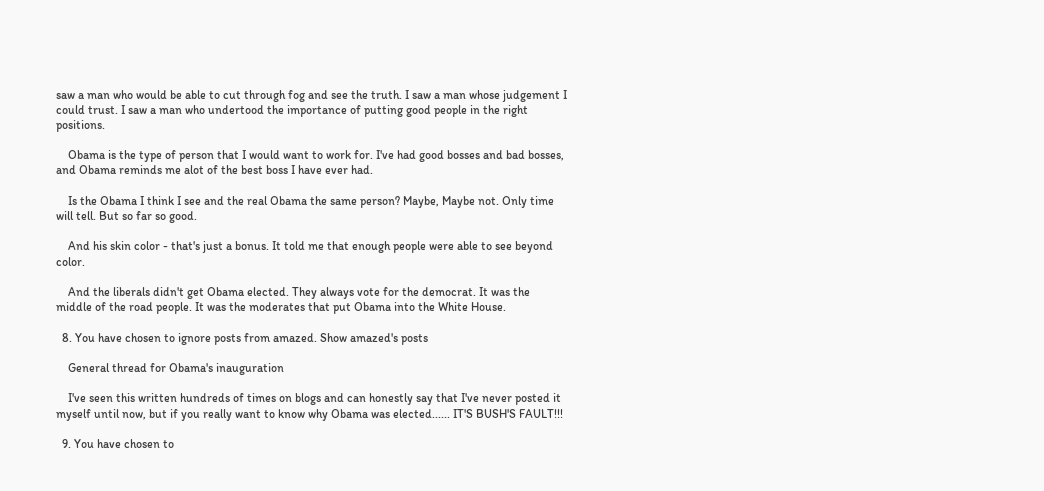saw a man who would be able to cut through fog and see the truth. I saw a man whose judgement I could trust. I saw a man who undertood the importance of putting good people in the right positions.

    Obama is the type of person that I would want to work for. I've had good bosses and bad bosses, and Obama reminds me alot of the best boss I have ever had.

    Is the Obama I think I see and the real Obama the same person? Maybe, Maybe not. Only time will tell. But so far so good.

    And his skin color - that's just a bonus. It told me that enough people were able to see beyond color.

    And the liberals didn't get Obama elected. They always vote for the democrat. It was the middle of the road people. It was the moderates that put Obama into the White House.

  8. You have chosen to ignore posts from amazed. Show amazed's posts

    General thread for Obama's inauguration

    I've seen this written hundreds of times on blogs and can honestly say that I've never posted it myself until now, but if you really want to know why Obama was elected...... IT'S BUSH'S FAULT!!!

  9. You have chosen to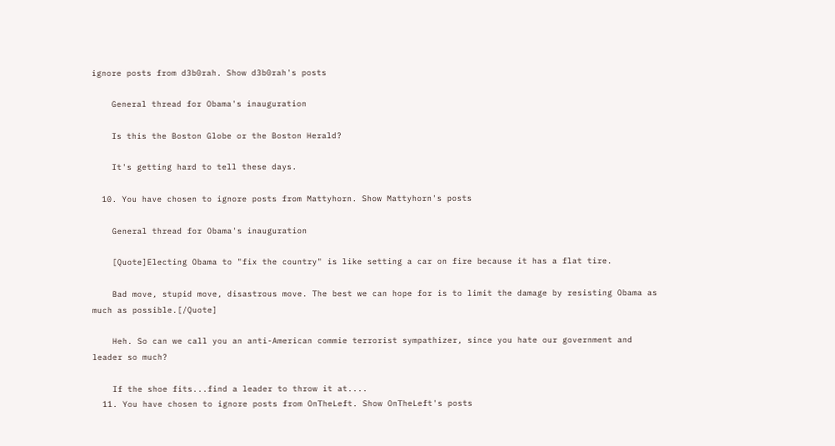ignore posts from d3b0rah. Show d3b0rah's posts

    General thread for Obama's inauguration

    Is this the Boston Globe or the Boston Herald?

    It's getting hard to tell these days.

  10. You have chosen to ignore posts from Mattyhorn. Show Mattyhorn's posts

    General thread for Obama's inauguration

    [Quote]Electing Obama to "fix the country" is like setting a car on fire because it has a flat tire.

    Bad move, stupid move, disastrous move. The best we can hope for is to limit the damage by resisting Obama as much as possible.[/Quote]

    Heh. So can we call you an anti-American commie terrorist sympathizer, since you hate our government and leader so much?

    If the shoe fits...find a leader to throw it at....
  11. You have chosen to ignore posts from OnTheLeft. Show OnTheLeft's posts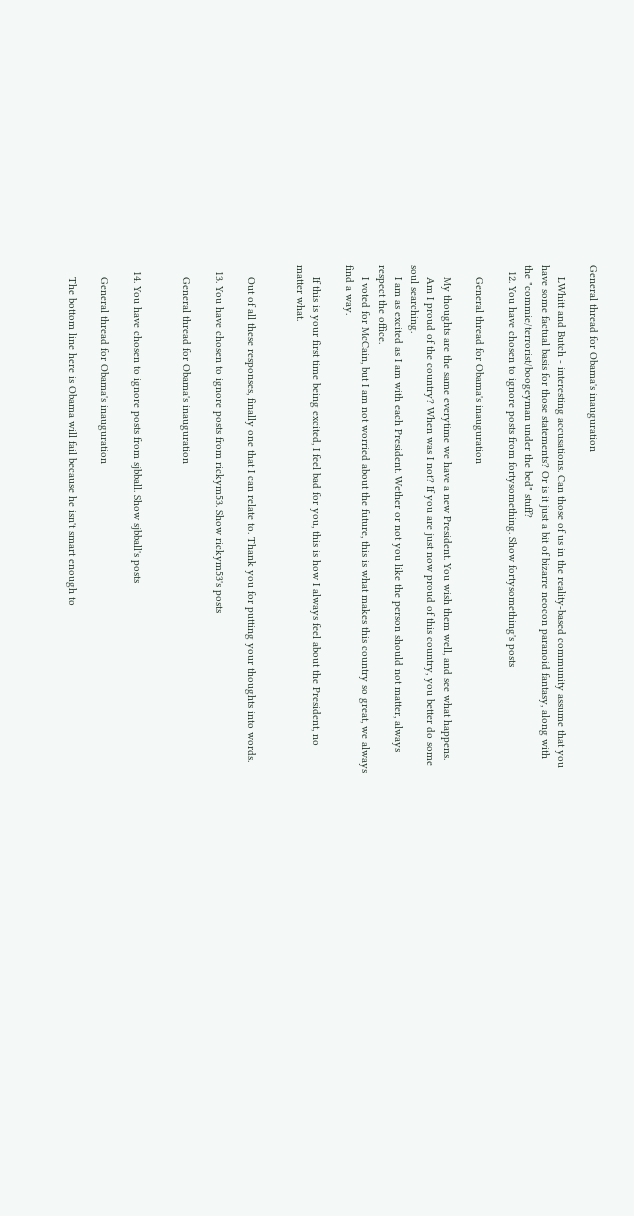General thread for Obama's inauguration

    LWhitt and Butch - interesting accusations. Can those of us in the reality-based community assume that you have some factual basis for those statements? Or is it just a bit of bizarre neocon paranoid fantasy, along with the "commie/terrorist/boogeyman under the bed" stuff?
  12. You have chosen to ignore posts from fortysomething. Show fortysomething's posts

    General thread for Obama's inauguration

    My thoughts are the same everytime we have a new President. You wish them well, and see what happens.
    Am I proud of the country? When was I not? If you are just now proud of this country, you better do some soul searching.
    I am as excited as I am with each President. Wether or not you like the person should not matter, always respect the office.
    I voted for McCain, but I am not worried about the future, this is what makes this country so great, we always find a way.

    If this is your first time being excited, I feel bad for you, this is how I always feel about the President, no matter what.


    Out of all these responses, finally one that I can relate to. Thank you for putting your thoughts into words.

  13. You have chosen to ignore posts from rickym53. Show rickym53's posts

    General thread for Obama's inauguration


  14. You have chosen to ignore posts from sjbball. Show sjbball's posts

    General thread for Obama's inauguration

    The bottom line here is Obama will fail because he isn't smart enough to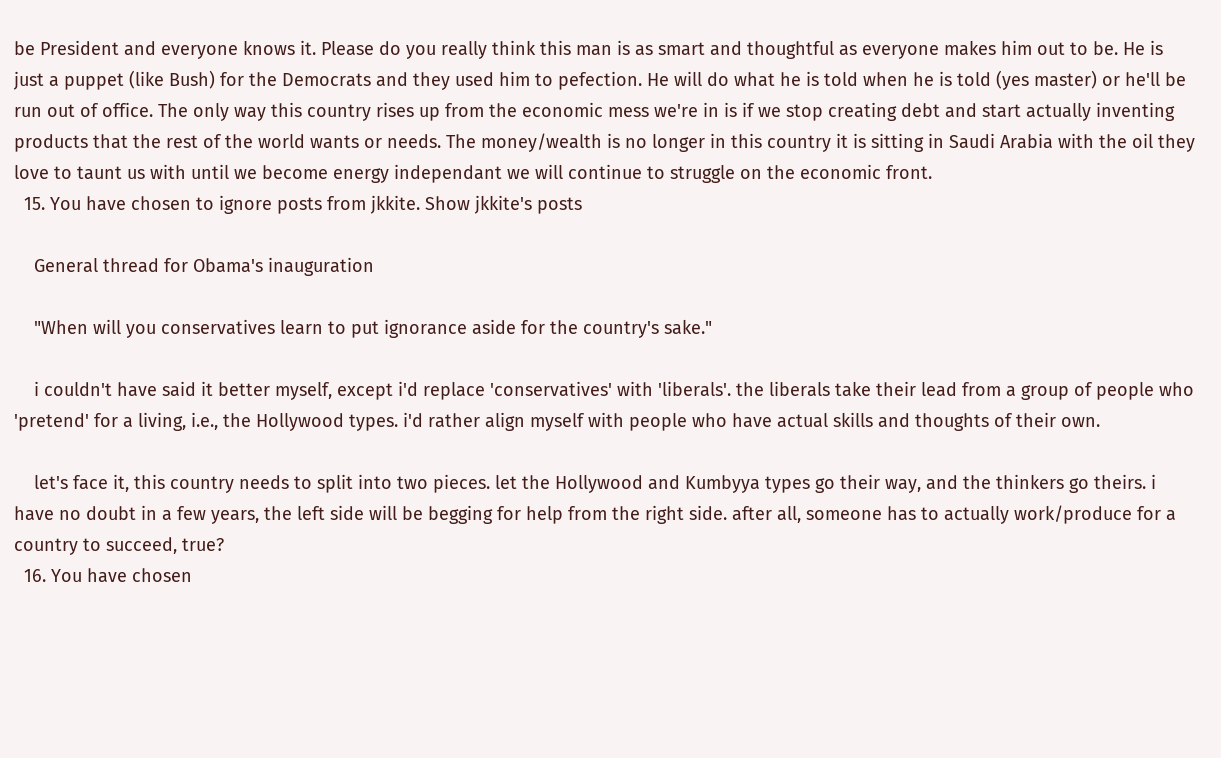be President and everyone knows it. Please do you really think this man is as smart and thoughtful as everyone makes him out to be. He is just a puppet (like Bush) for the Democrats and they used him to pefection. He will do what he is told when he is told (yes master) or he'll be run out of office. The only way this country rises up from the economic mess we're in is if we stop creating debt and start actually inventing products that the rest of the world wants or needs. The money/wealth is no longer in this country it is sitting in Saudi Arabia with the oil they love to taunt us with until we become energy independant we will continue to struggle on the economic front.
  15. You have chosen to ignore posts from jkkite. Show jkkite's posts

    General thread for Obama's inauguration

    "When will you conservatives learn to put ignorance aside for the country's sake."

    i couldn't have said it better myself, except i'd replace 'conservatives' with 'liberals'. the liberals take their lead from a group of people who 'pretend' for a living, i.e., the Hollywood types. i'd rather align myself with people who have actual skills and thoughts of their own.

    let's face it, this country needs to split into two pieces. let the Hollywood and Kumbyya types go their way, and the thinkers go theirs. i have no doubt in a few years, the left side will be begging for help from the right side. after all, someone has to actually work/produce for a country to succeed, true?
  16. You have chosen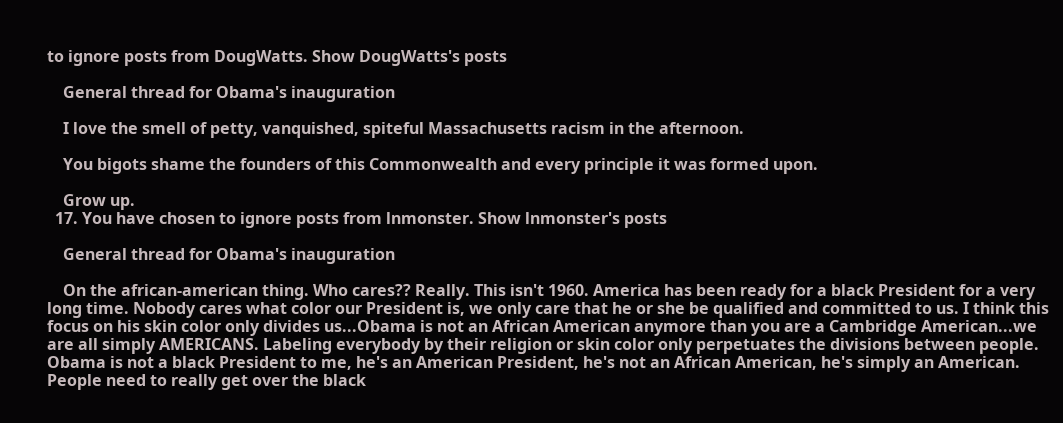to ignore posts from DougWatts. Show DougWatts's posts

    General thread for Obama's inauguration

    I love the smell of petty, vanquished, spiteful Massachusetts racism in the afternoon.

    You bigots shame the founders of this Commonwealth and every principle it was formed upon.

    Grow up.
  17. You have chosen to ignore posts from lnmonster. Show lnmonster's posts

    General thread for Obama's inauguration

    On the african-american thing. Who cares?? Really. This isn't 1960. America has been ready for a black President for a very long time. Nobody cares what color our President is, we only care that he or she be qualified and committed to us. I think this focus on his skin color only divides us...Obama is not an African American anymore than you are a Cambridge American...we are all simply AMERICANS. Labeling everybody by their religion or skin color only perpetuates the divisions between people. Obama is not a black President to me, he's an American President, he's not an African American, he's simply an American. People need to really get over the black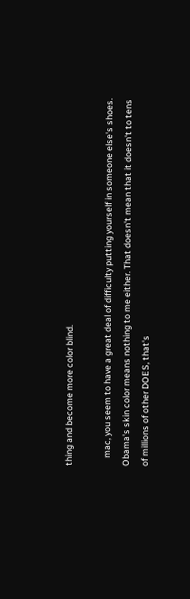thing and become more color blind.

    mac, you seem to have a great deal of difficulty putting yourself in someone else's shoes. Obama's skin color means nothing to me either. That doesn't mean that it doesn't to tens of millions of other DOES, that's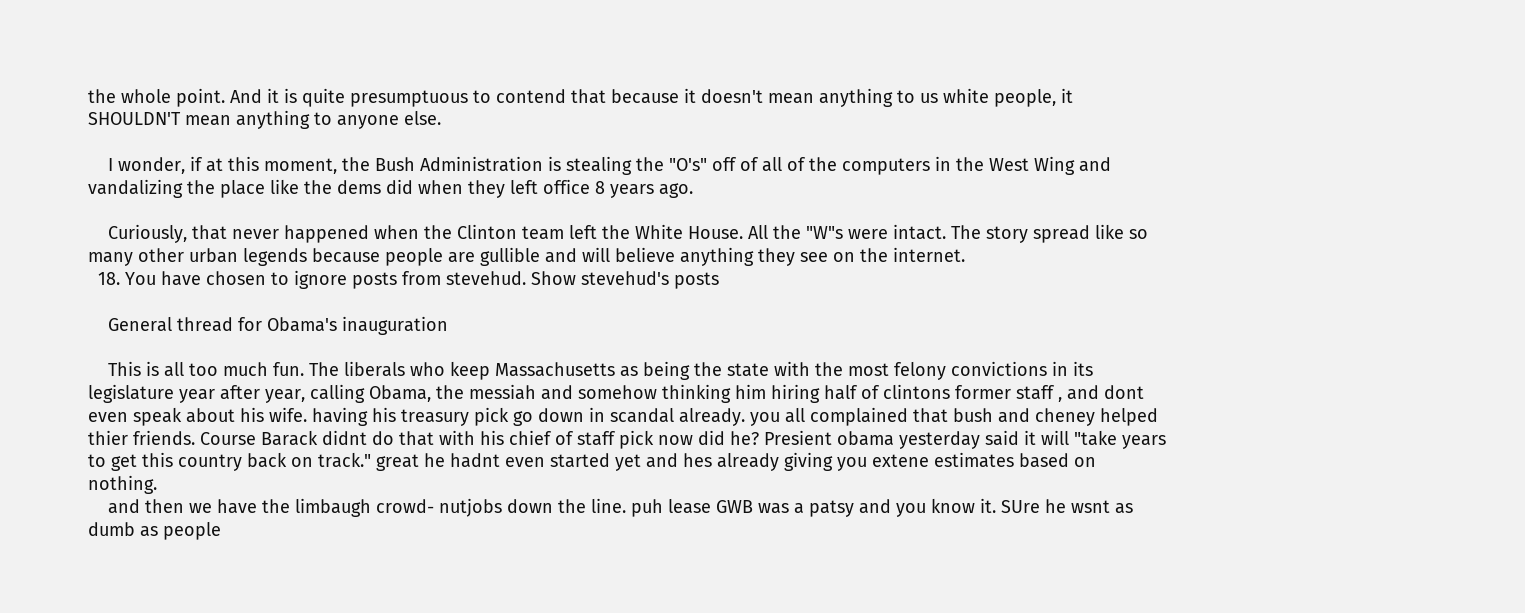the whole point. And it is quite presumptuous to contend that because it doesn't mean anything to us white people, it SHOULDN'T mean anything to anyone else.

    I wonder, if at this moment, the Bush Administration is stealing the "O's" off of all of the computers in the West Wing and vandalizing the place like the dems did when they left office 8 years ago.

    Curiously, that never happened when the Clinton team left the White House. All the "W"s were intact. The story spread like so many other urban legends because people are gullible and will believe anything they see on the internet.
  18. You have chosen to ignore posts from stevehud. Show stevehud's posts

    General thread for Obama's inauguration

    This is all too much fun. The liberals who keep Massachusetts as being the state with the most felony convictions in its legislature year after year, calling Obama, the messiah and somehow thinking him hiring half of clintons former staff , and dont even speak about his wife. having his treasury pick go down in scandal already. you all complained that bush and cheney helped thier friends. Course Barack didnt do that with his chief of staff pick now did he? Presient obama yesterday said it will "take years to get this country back on track." great he hadnt even started yet and hes already giving you extene estimates based on nothing.
    and then we have the limbaugh crowd- nutjobs down the line. puh lease GWB was a patsy and you know it. SUre he wsnt as dumb as people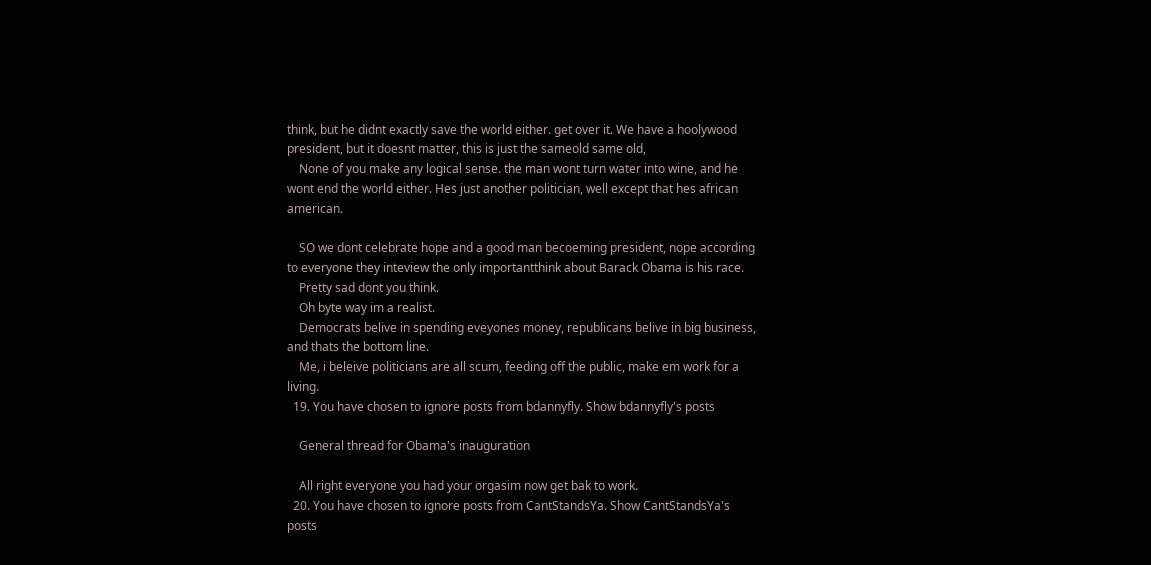think, but he didnt exactly save the world either. get over it. We have a hoolywood president, but it doesnt matter, this is just the sameold same old,
    None of you make any logical sense. the man wont turn water into wine, and he wont end the world either. Hes just another politician, well except that hes african american.

    SO we dont celebrate hope and a good man becoeming president, nope according to everyone they inteview the only importantthink about Barack Obama is his race.
    Pretty sad dont you think.
    Oh byte way im a realist.
    Democrats belive in spending eveyones money, republicans belive in big business, and thats the bottom line.
    Me, i beleive politicians are all scum, feeding off the public, make em work for a living.
  19. You have chosen to ignore posts from bdannyfly. Show bdannyfly's posts

    General thread for Obama's inauguration

    All right everyone you had your orgasim now get bak to work.
  20. You have chosen to ignore posts from CantStandsYa. Show CantStandsYa's posts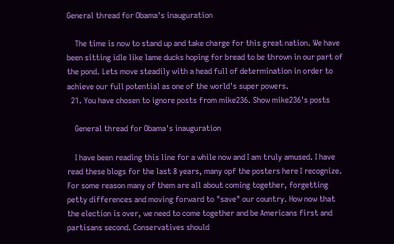General thread for Obama's inauguration

    The time is now to stand up and take charge for this great nation. We have been sitting idle like lame ducks hoping for bread to be thrown in our part of the pond. Lets move steadily with a head full of determination in order to achieve our full potential as one of the world's super powers.
  21. You have chosen to ignore posts from mike236. Show mike236's posts

    General thread for Obama's inauguration

    I have been reading this line for a while now and I am truly amused. I have read these blogs for the last 8 years, many opf the posters here I recognize. For some reason many of them are all about coming together, forgetting petty differences and moving forward to "save" our country. How now that the election is over, we need to come together and be Americans first and partisans second. Conservatives should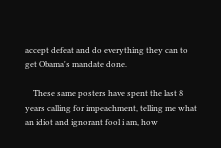accept defeat and do everything they can to get Obama's mandate done.

    These same posters have spent the last 8 years calling for impeachment, telling me what an idiot and ignorant fool i am, how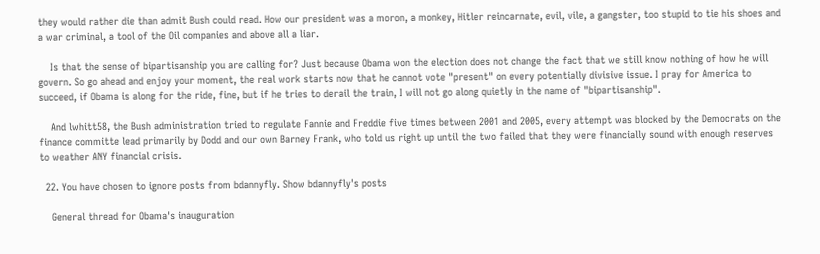they would rather die than admit Bush could read. How our president was a moron, a monkey, Hitler reincarnate, evil, vile, a gangster, too stupid to tie his shoes and a war criminal, a tool of the Oil companies and above all a liar.

    Is that the sense of bipartisanship you are calling for? Just because Obama won the election does not change the fact that we still know nothing of how he will govern. So go ahead and enjoy your moment, the real work starts now that he cannot vote "present" on every potentially divisive issue. I pray for America to succeed, if Obama is along for the ride, fine, but if he tries to derail the train, I will not go along quietly in the name of "bipartisanship".

    And lwhitt58, the Bush administration tried to regulate Fannie and Freddie five times between 2001 and 2005, every attempt was blocked by the Democrats on the finance committe lead primarily by Dodd and our own Barney Frank, who told us right up until the two failed that they were financially sound with enough reserves to weather ANY financial crisis.

  22. You have chosen to ignore posts from bdannyfly. Show bdannyfly's posts

    General thread for Obama's inauguration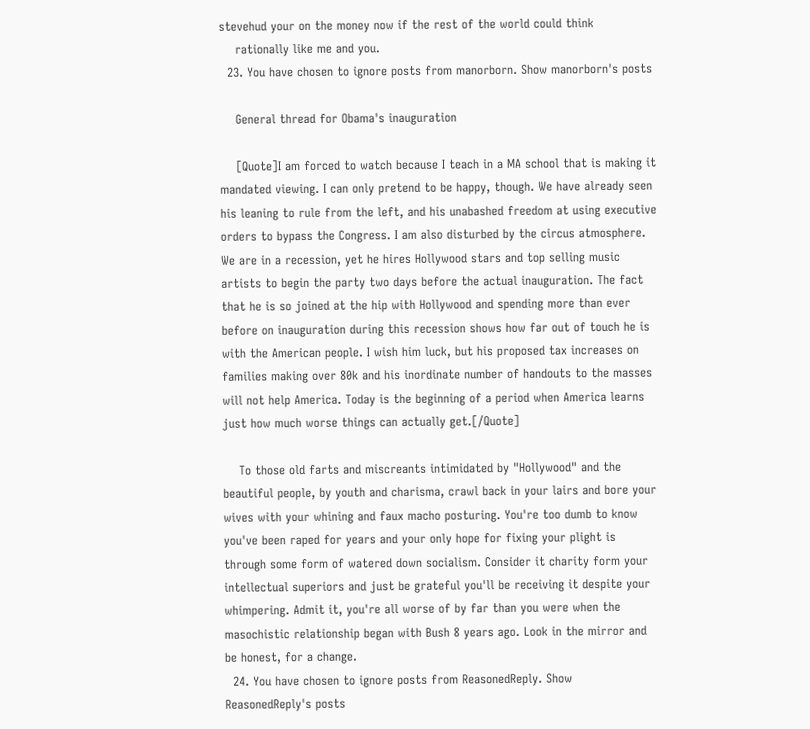stevehud your on the money now if the rest of the world could think
    rationally like me and you.
  23. You have chosen to ignore posts from manorborn. Show manorborn's posts

    General thread for Obama's inauguration

    [Quote]I am forced to watch because I teach in a MA school that is making it mandated viewing. I can only pretend to be happy, though. We have already seen his leaning to rule from the left, and his unabashed freedom at using executive orders to bypass the Congress. I am also disturbed by the circus atmosphere. We are in a recession, yet he hires Hollywood stars and top selling music artists to begin the party two days before the actual inauguration. The fact that he is so joined at the hip with Hollywood and spending more than ever before on inauguration during this recession shows how far out of touch he is with the American people. I wish him luck, but his proposed tax increases on families making over 80k and his inordinate number of handouts to the masses will not help America. Today is the beginning of a period when America learns just how much worse things can actually get.[/Quote]

    To those old farts and miscreants intimidated by "Hollywood" and the beautiful people, by youth and charisma, crawl back in your lairs and bore your wives with your whining and faux macho posturing. You're too dumb to know you've been raped for years and your only hope for fixing your plight is through some form of watered down socialism. Consider it charity form your intellectual superiors and just be grateful you'll be receiving it despite your whimpering. Admit it, you're all worse of by far than you were when the masochistic relationship began with Bush 8 years ago. Look in the mirror and be honest, for a change.
  24. You have chosen to ignore posts from ReasonedReply. Show ReasonedReply's posts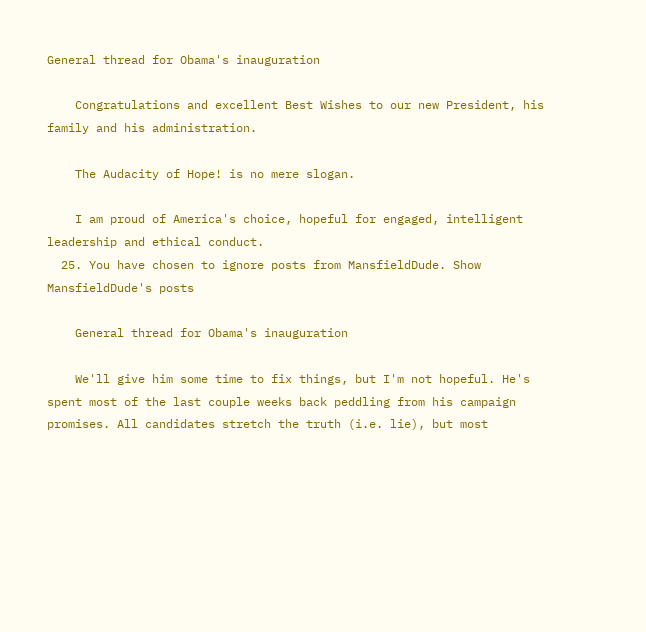General thread for Obama's inauguration

    Congratulations and excellent Best Wishes to our new President, his family and his administration.

    The Audacity of Hope! is no mere slogan.

    I am proud of America's choice, hopeful for engaged, intelligent leadership and ethical conduct.
  25. You have chosen to ignore posts from MansfieldDude. Show MansfieldDude's posts

    General thread for Obama's inauguration

    We'll give him some time to fix things, but I'm not hopeful. He's spent most of the last couple weeks back peddling from his campaign promises. All candidates stretch the truth (i.e. lie), but most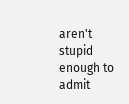aren't stupid enough to admit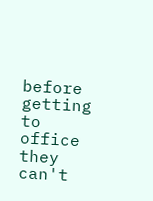before getting to office they can't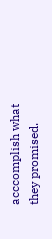acccomplish what they promised.